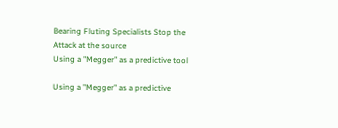Bearing Fluting Specialists Stop the Attack at the source
Using a "Megger" as a predictive tool

Using a "Megger" as a predictive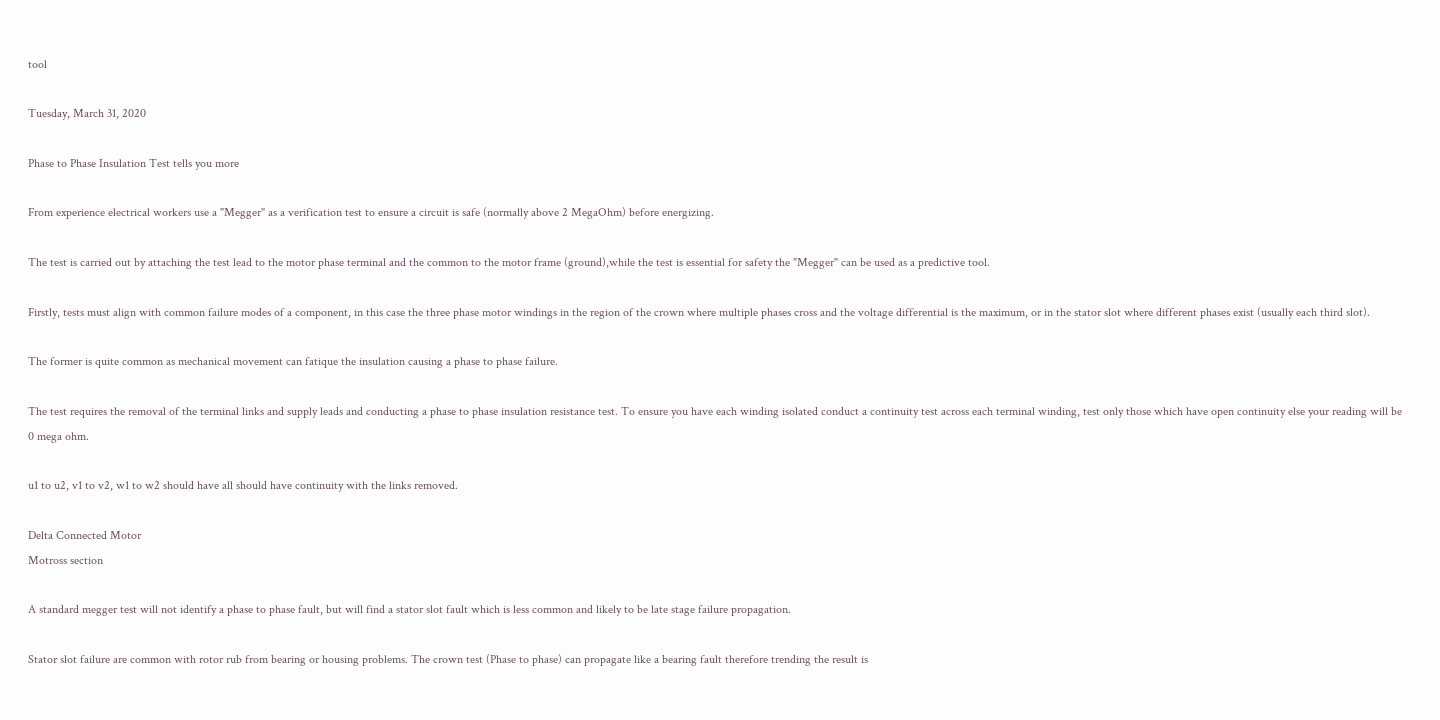tool

Tuesday, March 31, 2020

Phase to Phase Insulation Test tells you more

From experience electrical workers use a "Megger" as a verification test to ensure a circuit is safe (normally above 2 MegaOhm) before energizing.

The test is carried out by attaching the test lead to the motor phase terminal and the common to the motor frame (ground),while the test is essential for safety the "Megger" can be used as a predictive tool.

Firstly, tests must align with common failure modes of a component, in this case the three phase motor windings in the region of the crown where multiple phases cross and the voltage differential is the maximum, or in the stator slot where different phases exist (usually each third slot).

The former is quite common as mechanical movement can fatique the insulation causing a phase to phase failure.

The test requires the removal of the terminal links and supply leads and conducting a phase to phase insulation resistance test. To ensure you have each winding isolated conduct a continuity test across each terminal winding, test only those which have open continuity else your reading will be 0 mega ohm.

u1 to u2, v1 to v2, w1 to w2 should have all should have continuity with the links removed.

Delta Connected Motor
Motross section

A standard megger test will not identify a phase to phase fault, but will find a stator slot fault which is less common and likely to be late stage failure propagation.

Stator slot failure are common with rotor rub from bearing or housing problems. The crown test (Phase to phase) can propagate like a bearing fault therefore trending the result is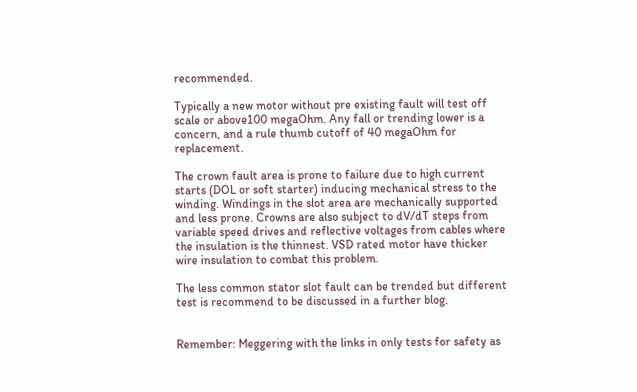recommended.

Typically a new motor without pre existing fault will test off scale or above100 megaOhm. Any fall or trending lower is a concern, and a rule thumb cutoff of 40 megaOhm for replacement.

The crown fault area is prone to failure due to high current starts (DOL or soft starter) inducing mechanical stress to the winding. Windings in the slot area are mechanically supported and less prone. Crowns are also subject to dV/dT steps from variable speed drives and reflective voltages from cables where the insulation is the thinnest. VSD rated motor have thicker wire insulation to combat this problem.

The less common stator slot fault can be trended but different test is recommend to be discussed in a further blog.


Remember: Meggering with the links in only tests for safety as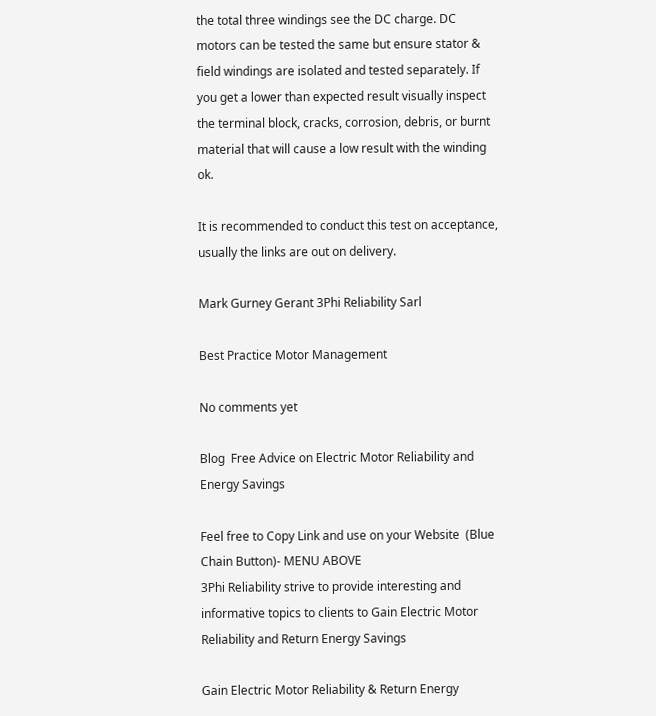the total three windings see the DC charge. DC motors can be tested the same but ensure stator & field windings are isolated and tested separately. If you get a lower than expected result visually inspect the terminal block, cracks, corrosion, debris, or burnt material that will cause a low result with the winding ok.

It is recommended to conduct this test on acceptance, usually the links are out on delivery.

Mark Gurney Gerant 3Phi Reliability Sarl

Best Practice Motor Management

No comments yet

Blog  Free Advice on Electric Motor Reliability and Energy Savings

Feel free to Copy Link and use on your Website  (Blue Chain Button)- MENU ABOVE
3Phi Reliability strive to provide interesting and informative topics to clients to Gain Electric Motor Reliability and Return Energy Savings

Gain Electric Motor Reliability & Return Energy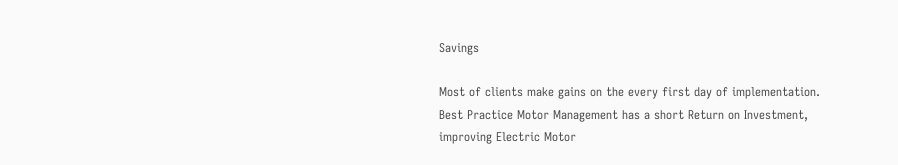Savings

Most of clients make gains on the every first day of implementation. Best Practice Motor Management has a short Return on Investment, improving Electric Motor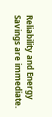Reliability and Energy Savings are immediate.